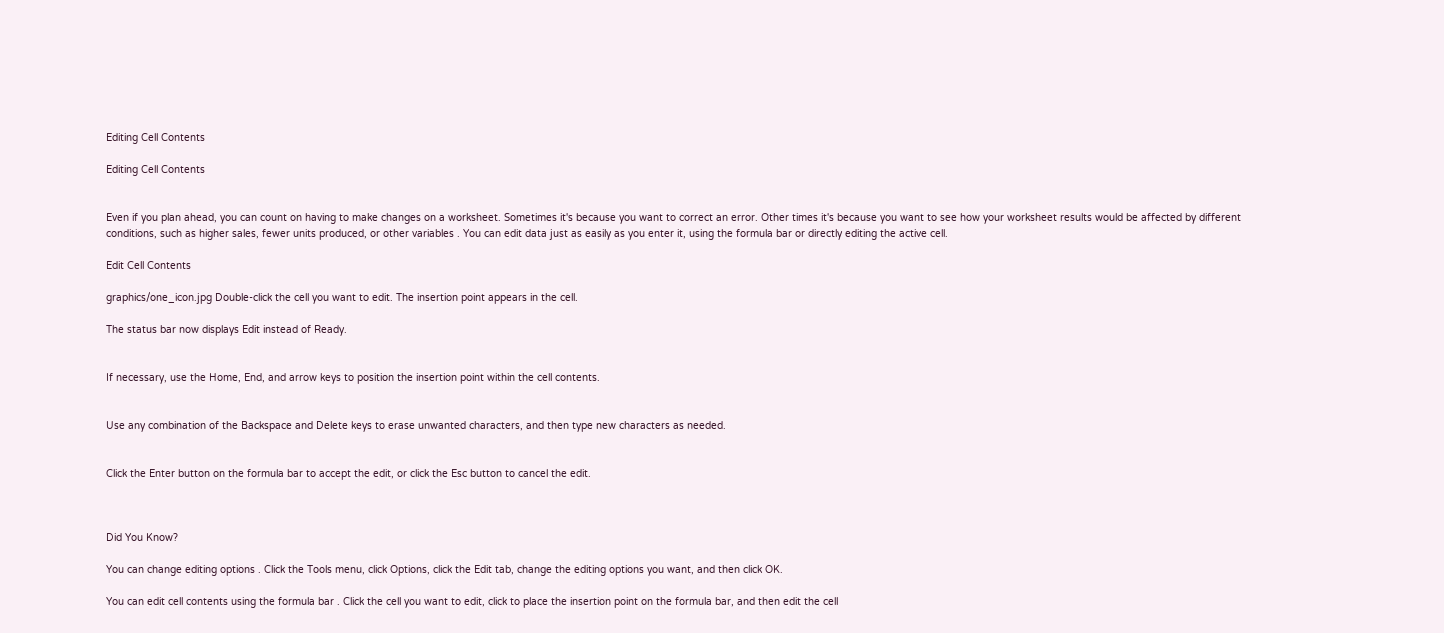Editing Cell Contents

Editing Cell Contents


Even if you plan ahead, you can count on having to make changes on a worksheet. Sometimes it's because you want to correct an error. Other times it's because you want to see how your worksheet results would be affected by different conditions, such as higher sales, fewer units produced, or other variables . You can edit data just as easily as you enter it, using the formula bar or directly editing the active cell.

Edit Cell Contents

graphics/one_icon.jpg Double-click the cell you want to edit. The insertion point appears in the cell.

The status bar now displays Edit instead of Ready.


If necessary, use the Home, End, and arrow keys to position the insertion point within the cell contents.


Use any combination of the Backspace and Delete keys to erase unwanted characters, and then type new characters as needed.


Click the Enter button on the formula bar to accept the edit, or click the Esc button to cancel the edit.



Did You Know?

You can change editing options . Click the Tools menu, click Options, click the Edit tab, change the editing options you want, and then click OK.

You can edit cell contents using the formula bar . Click the cell you want to edit, click to place the insertion point on the formula bar, and then edit the cell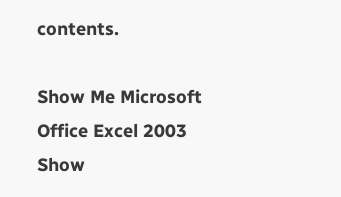contents.

Show Me Microsoft Office Excel 2003
Show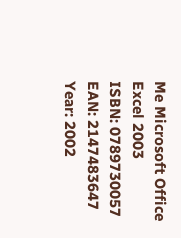Me Microsoft Office Excel 2003
ISBN: 0789730057
EAN: 2147483647
Year: 2002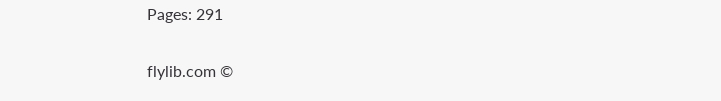Pages: 291

flylib.com ©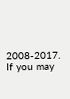2008-2017.
If you may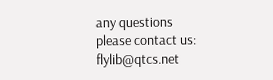any questions please contact us: flylib@qtcs.net